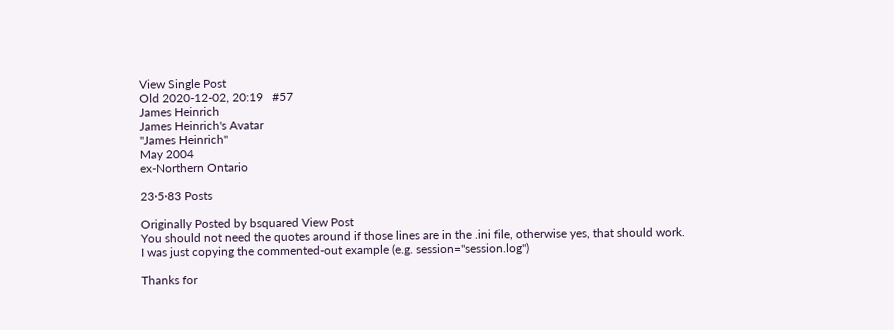View Single Post
Old 2020-12-02, 20:19   #57
James Heinrich
James Heinrich's Avatar
"James Heinrich"
May 2004
ex-Northern Ontario

23·5·83 Posts

Originally Posted by bsquared View Post
You should not need the quotes around if those lines are in the .ini file, otherwise yes, that should work.
I was just copying the commented-out example (e.g. session="session.log")

Thanks for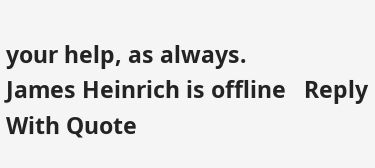your help, as always.
James Heinrich is offline   Reply With Quote